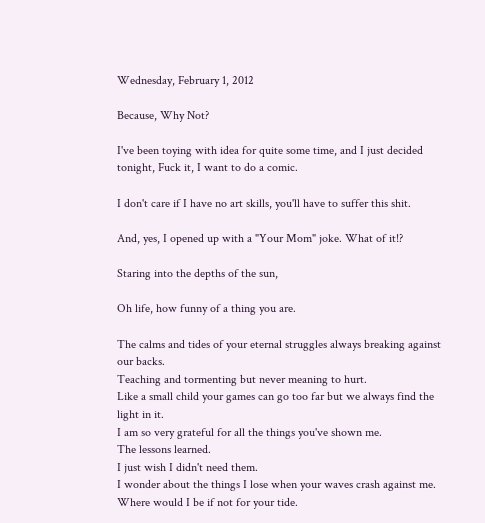Wednesday, February 1, 2012

Because, Why Not?

I've been toying with idea for quite some time, and I just decided tonight, Fuck it, I want to do a comic.

I don't care if I have no art skills, you'll have to suffer this shit.

And, yes, I opened up with a "Your Mom" joke. What of it!?

Staring into the depths of the sun,

Oh life, how funny of a thing you are.

The calms and tides of your eternal struggles always breaking against our backs.
Teaching and tormenting but never meaning to hurt.
Like a small child your games can go too far but we always find the light in it.
I am so very grateful for all the things you've shown me.
The lessons learned.
I just wish I didn't need them.
I wonder about the things I lose when your waves crash against me.
Where would I be if not for your tide.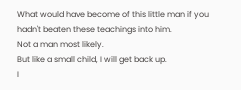What would have become of this little man if you hadn't beaten these teachings into him.
Not a man most likely.
But like a small child, I will get back up.
I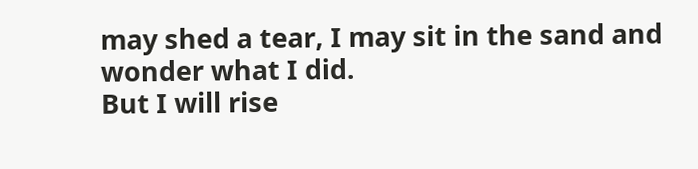may shed a tear, I may sit in the sand and wonder what I did.
But I will rise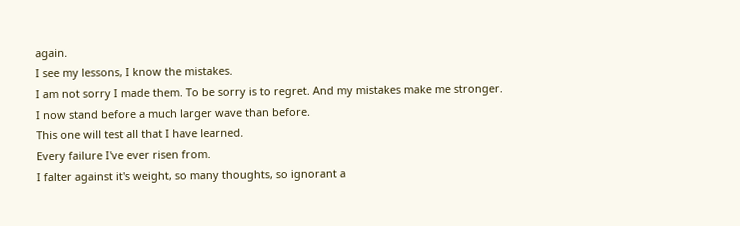again.
I see my lessons, I know the mistakes.
I am not sorry I made them. To be sorry is to regret. And my mistakes make me stronger.
I now stand before a much larger wave than before.
This one will test all that I have learned.
Every failure I've ever risen from.
I falter against it's weight, so many thoughts, so ignorant a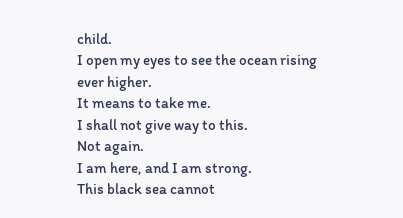child.
I open my eyes to see the ocean rising ever higher.
It means to take me.
I shall not give way to this.
Not again.
I am here, and I am strong.
This black sea cannot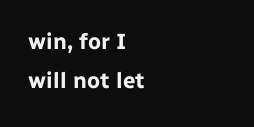win, for I will not let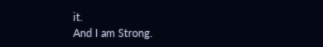it.
And I am Strong.